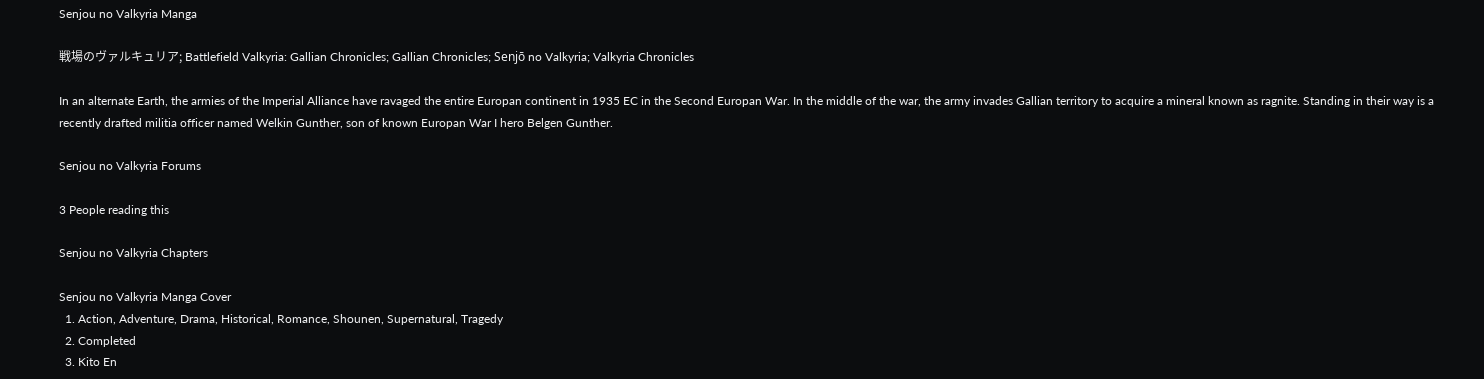Senjou no Valkyria Manga

戦場のヴァルキュリア; Battlefield Valkyria: Gallian Chronicles; Gallian Chronicles; Senjō no Valkyria; Valkyria Chronicles

In an alternate Earth, the armies of the Imperial Alliance have ravaged the entire Europan continent in 1935 EC in the Second Europan War. In the middle of the war, the army invades Gallian territory to acquire a mineral known as ragnite. Standing in their way is a recently drafted militia officer named Welkin Gunther, son of known Europan War I hero Belgen Gunther.

Senjou no Valkyria Forums

3 People reading this

Senjou no Valkyria Chapters

Senjou no Valkyria Manga Cover
  1. Action, Adventure, Drama, Historical, Romance, Shounen, Supernatural, Tragedy
  2. Completed
  3. Kito En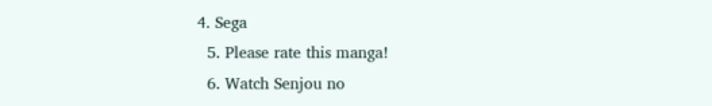4. Sega
  5. Please rate this manga!
  6. Watch Senjou no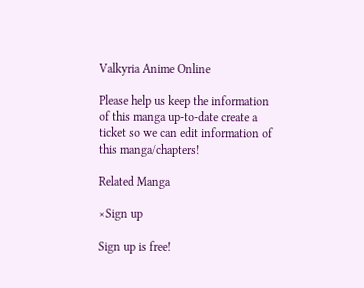Valkyria Anime Online

Please help us keep the information of this manga up-to-date create a ticket so we can edit information of this manga/chapters!

Related Manga

×Sign up

Sign up is free!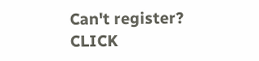Can't register? CLICK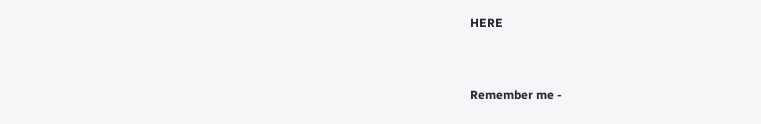HERE


Remember me -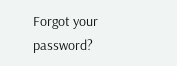Forgot your password?